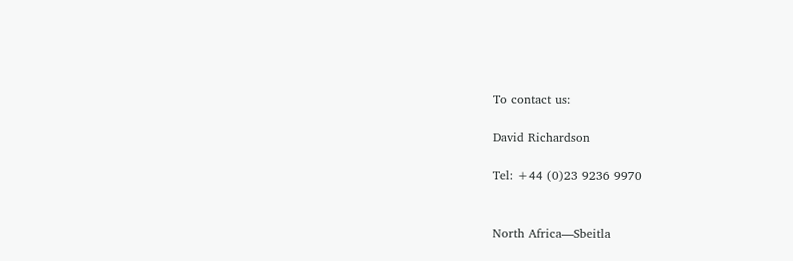To contact us:

David Richardson

Tel: +44 (0)23 9236 9970


North Africa—Sbeitla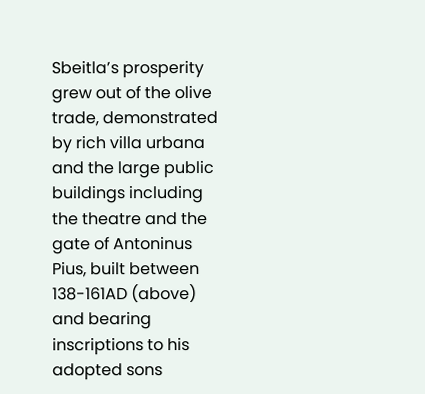Sbeitla’s prosperity grew out of the olive trade, demonstrated by rich villa urbana and the large public buildings including the theatre and the gate of Antoninus Pius, built between 138-161AD (above) and bearing inscriptions to his adopted sons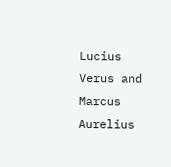Lucius Verus and Marcus Aurelius